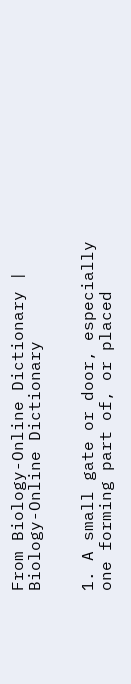From Biology-Online Dictionary | Biology-Online Dictionary


1. A small gate or door, especially one forming part of, or placed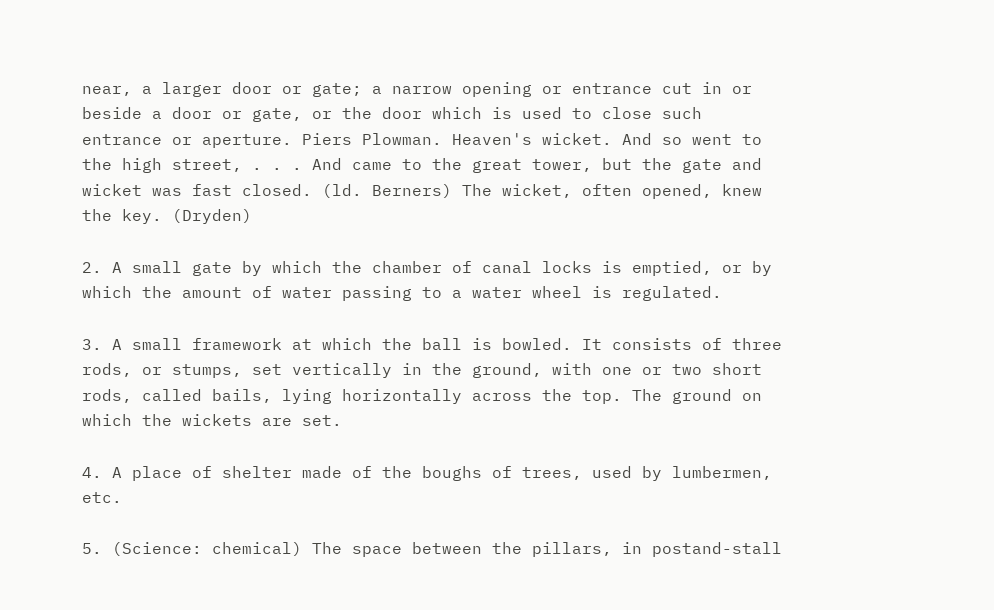near, a larger door or gate; a narrow opening or entrance cut in or beside a door or gate, or the door which is used to close such entrance or aperture. Piers Plowman. Heaven's wicket. And so went to the high street, . . . And came to the great tower, but the gate and wicket was fast closed. (ld. Berners) The wicket, often opened, knew the key. (Dryden)

2. A small gate by which the chamber of canal locks is emptied, or by which the amount of water passing to a water wheel is regulated.

3. A small framework at which the ball is bowled. It consists of three rods, or stumps, set vertically in the ground, with one or two short rods, called bails, lying horizontally across the top. The ground on which the wickets are set.

4. A place of shelter made of the boughs of trees, used by lumbermen, etc.

5. (Science: chemical) The space between the pillars, in postand-stall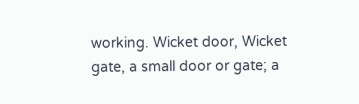working. Wicket door, Wicket gate, a small door or gate; a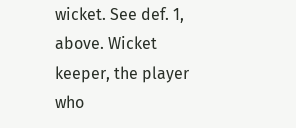wicket. See def. 1, above. Wicket keeper, the player who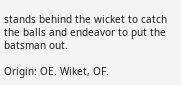stands behind the wicket to catch the balls and endeavor to put the batsman out.

Origin: OE. Wiket, OF.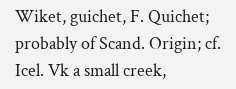Wiket, guichet, F. Quichet; probably of Scand. Origin; cf. Icel. Vk a small creek,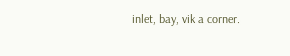inlet, bay, vik a corner.